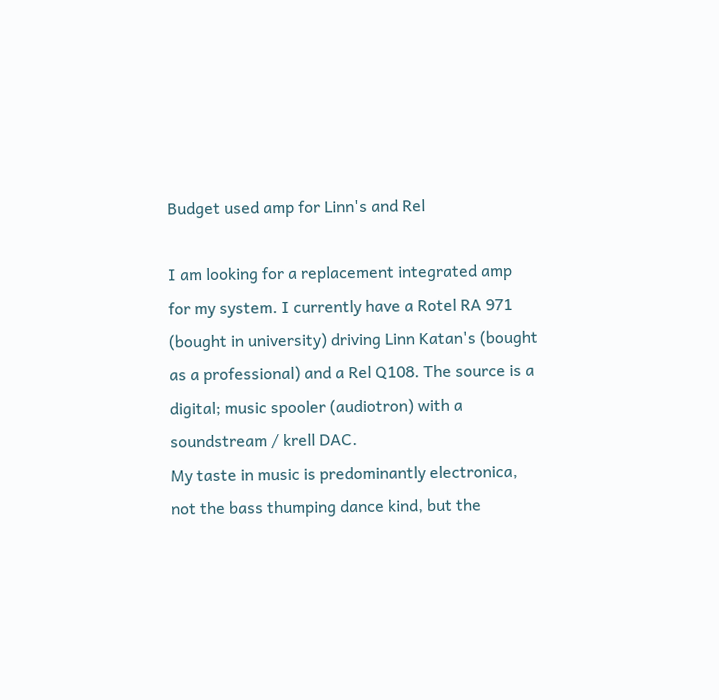Budget used amp for Linn's and Rel

I am looking for a replacement integrated amp for my system. I currently have a Rotel RA 971 (bought in university) driving Linn Katan's (bought as a professional) and a Rel Q108. The source is a digital; music spooler (audiotron) with a soundstream / krell DAC.
My taste in music is predominantly electronica, not the bass thumping dance kind, but the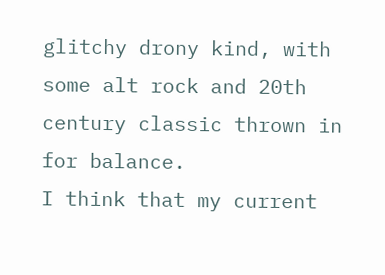glitchy drony kind, with some alt rock and 20th century classic thrown in for balance.
I think that my current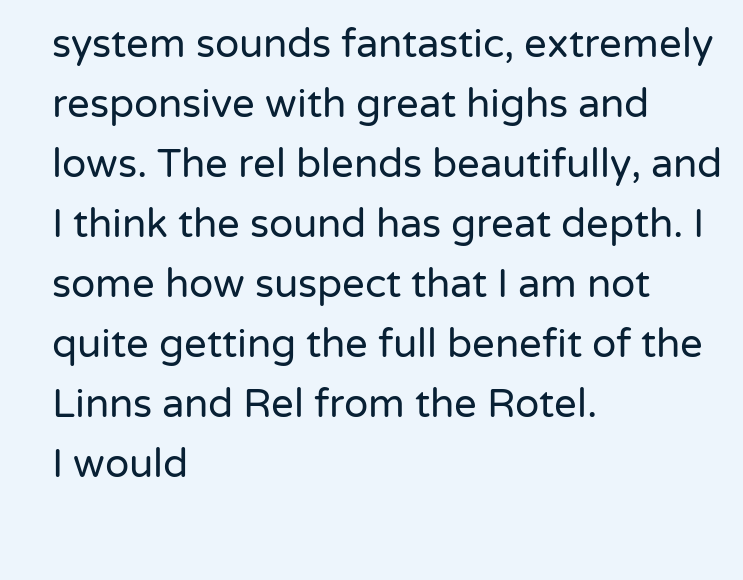system sounds fantastic, extremely responsive with great highs and lows. The rel blends beautifully, and I think the sound has great depth. I some how suspect that I am not quite getting the full benefit of the Linns and Rel from the Rotel.
I would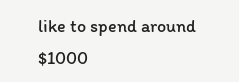like to spend around $1000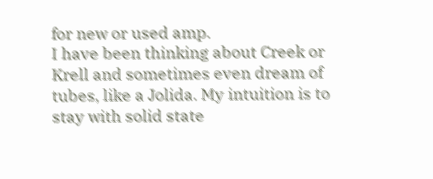for new or used amp.
I have been thinking about Creek or Krell and sometimes even dream of tubes, like a Jolida. My intuition is to stay with solid state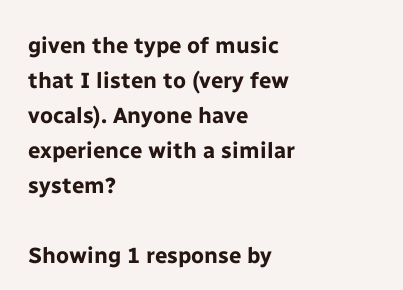given the type of music that I listen to (very few vocals). Anyone have experience with a similar system?

Showing 1 response by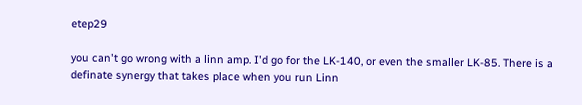etep29

you can't go wrong with a linn amp. I'd go for the LK-140, or even the smaller LK-85. There is a definate synergy that takes place when you run Linn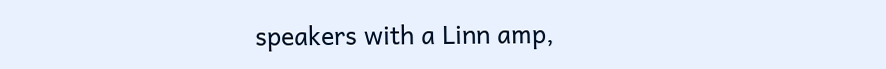speakers with a Linn amp,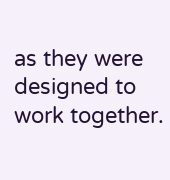as they were designed to work together.